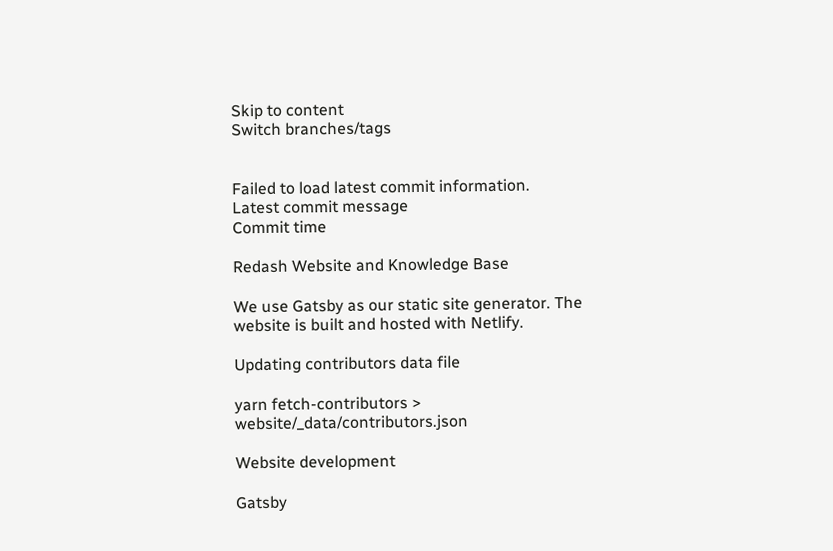Skip to content
Switch branches/tags


Failed to load latest commit information.
Latest commit message
Commit time

Redash Website and Knowledge Base

We use Gatsby as our static site generator. The website is built and hosted with Netlify.

Updating contributors data file

yarn fetch-contributors > website/_data/contributors.json

Website development

Gatsby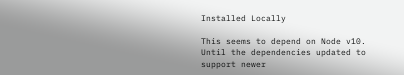Installed Locally

This seems to depend on Node v10. Until the dependencies updated to support newer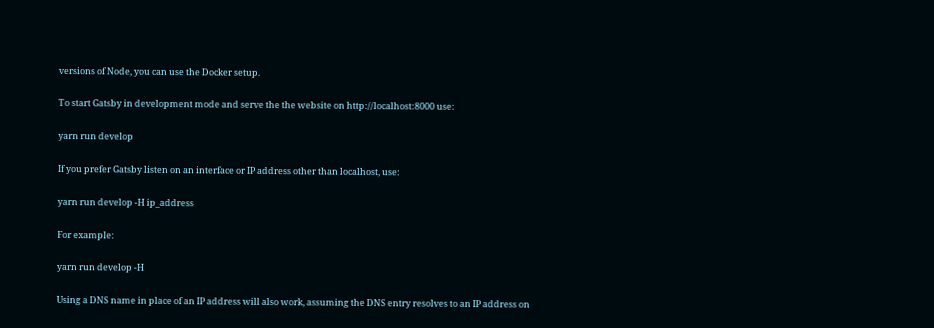versions of Node, you can use the Docker setup.

To start Gatsby in development mode and serve the the website on http://localhost:8000 use:

yarn run develop

If you prefer Gatsby listen on an interface or IP address other than localhost, use:

yarn run develop -H ip_address

For example:

yarn run develop -H

Using a DNS name in place of an IP address will also work, assuming the DNS entry resolves to an IP address on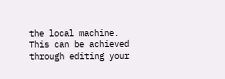the local machine. This can be achieved through editing your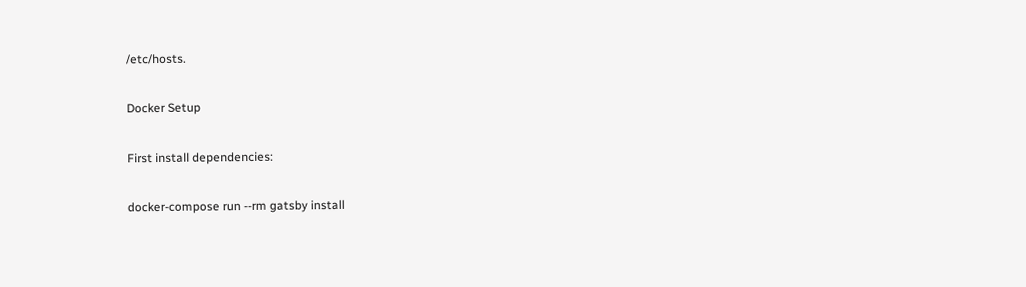/etc/hosts.

Docker Setup

First install dependencies:

docker-compose run --rm gatsby install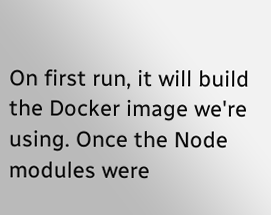On first run, it will build the Docker image we're using. Once the Node modules were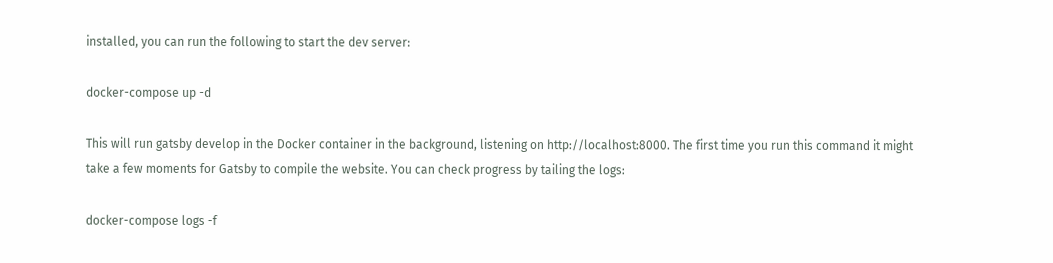installed, you can run the following to start the dev server:

docker-compose up -d

This will run gatsby develop in the Docker container in the background, listening on http://localhost:8000. The first time you run this command it might take a few moments for Gatsby to compile the website. You can check progress by tailing the logs:

docker-compose logs -f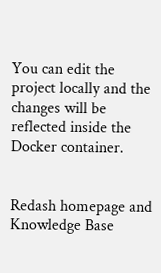You can edit the project locally and the changes will be reflected inside the Docker container.


Redash homepage and Knowledge Base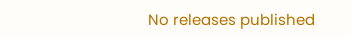No releases published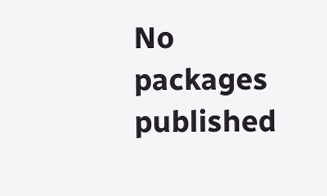No packages published